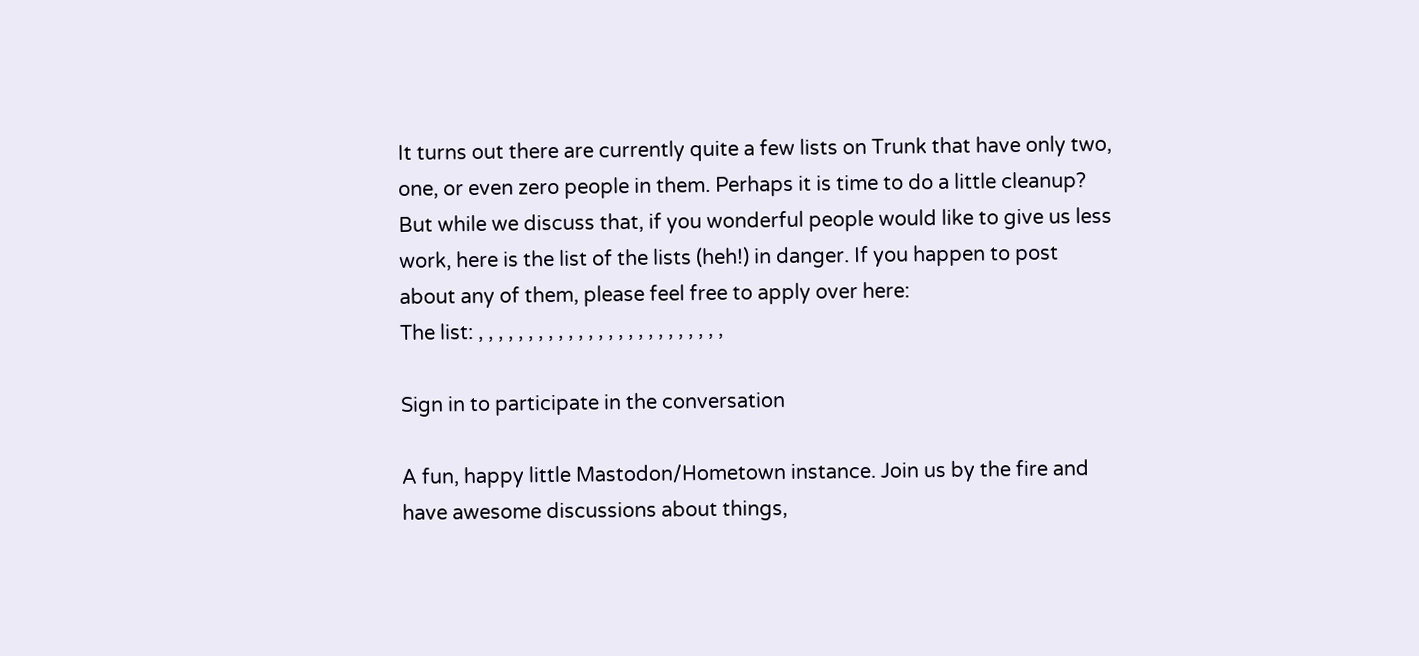It turns out there are currently quite a few lists on Trunk that have only two, one, or even zero people in them. Perhaps it is time to do a little cleanup?
But while we discuss that, if you wonderful people would like to give us less work, here is the list of the lists (heh!) in danger. If you happen to post about any of them, please feel free to apply over here:
The list: , , , , , , , , , , , , , , , , , , , , , , , , ,

Sign in to participate in the conversation

A fun, happy little Mastodon/Hometown instance. Join us by the fire and have awesome discussions about things,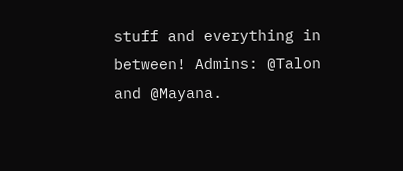stuff and everything in between! Admins: @Talon and @Mayana.